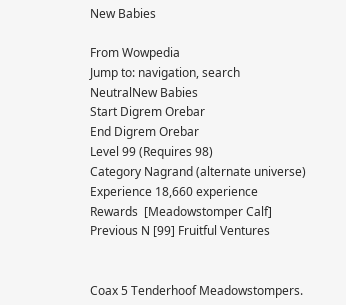New Babies

From Wowpedia
Jump to: navigation, search
NeutralNew Babies
Start Digrem Orebar
End Digrem Orebar
Level 99 (Requires 98)
Category Nagrand (alternate universe)
Experience 18,660 experience
Rewards  [Meadowstomper Calf]
Previous N [99] Fruitful Ventures


Coax 5 Tenderhoof Meadowstompers.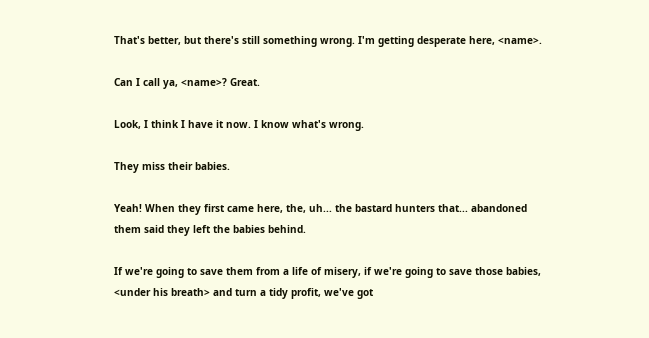That's better, but there's still something wrong. I'm getting desperate here, <name>.

Can I call ya, <name>? Great.

Look, I think I have it now. I know what's wrong.

They miss their babies.

Yeah! When they first came here, the, uh... the bastard hunters that... abandoned them said they left the babies behind.

If we're going to save them from a life of misery, if we're going to save those babies, <under his breath> and turn a tidy profit, we've got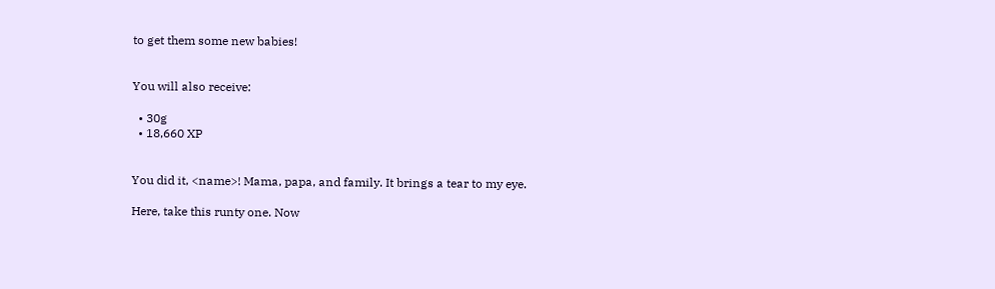to get them some new babies!


You will also receive:

  • 30g
  • 18,660 XP


You did it, <name>! Mama, papa, and family. It brings a tear to my eye.

Here, take this runty one. Now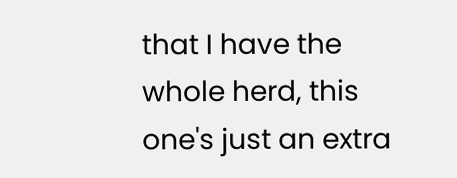that I have the whole herd, this one's just an extra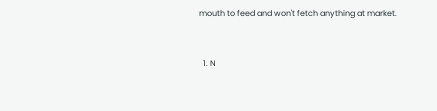mouth to feed and won't fetch anything at market.


  1. N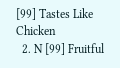[99] Tastes Like Chicken
  2. N [99] Fruitful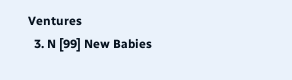Ventures
  3. N [99] New Babies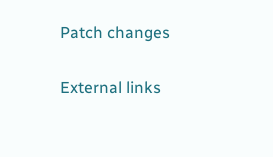Patch changes

External links